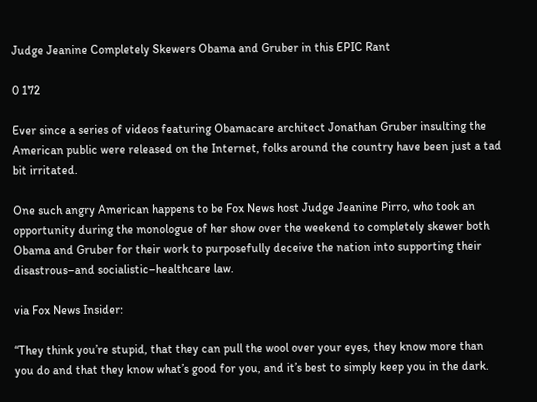Judge Jeanine Completely Skewers Obama and Gruber in this EPIC Rant

0 172

Ever since a series of videos featuring Obamacare architect Jonathan Gruber insulting the American public were released on the Internet, folks around the country have been just a tad bit irritated.

One such angry American happens to be Fox News host Judge Jeanine Pirro, who took an opportunity during the monologue of her show over the weekend to completely skewer both Obama and Gruber for their work to purposefully deceive the nation into supporting their disastrous–and socialistic–healthcare law.

via Fox News Insider:

“They think you’re stupid, that they can pull the wool over your eyes, they know more than you do and that they know what’s good for you, and it’s best to simply keep you in the dark.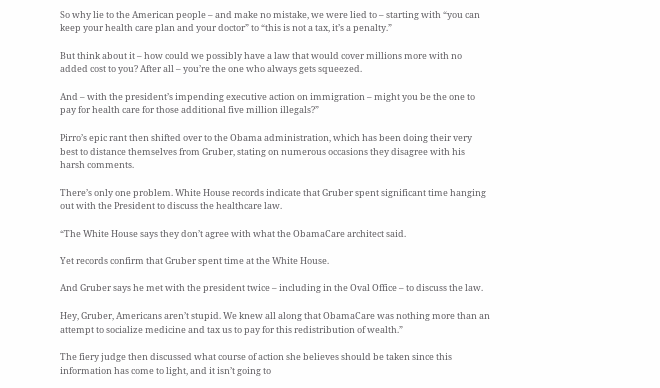So why lie to the American people – and make no mistake, we were lied to – starting with “you can keep your health care plan and your doctor” to “this is not a tax, it’s a penalty.”

But think about it – how could we possibly have a law that would cover millions more with no added cost to you? After all – you’re the one who always gets squeezed.

And – with the president’s impending executive action on immigration – might you be the one to pay for health care for those additional five million illegals?”

Pirro’s epic rant then shifted over to the Obama administration, which has been doing their very best to distance themselves from Gruber, stating on numerous occasions they disagree with his harsh comments.

There’s only one problem. White House records indicate that Gruber spent significant time hanging out with the President to discuss the healthcare law.

“The White House says they don’t agree with what the ObamaCare architect said.

Yet records confirm that Gruber spent time at the White House.

And Gruber says he met with the president twice – including in the Oval Office – to discuss the law.

Hey, Gruber, Americans aren’t stupid. We knew all along that ObamaCare was nothing more than an attempt to socialize medicine and tax us to pay for this redistribution of wealth.”

The fiery judge then discussed what course of action she believes should be taken since this information has come to light, and it isn’t going to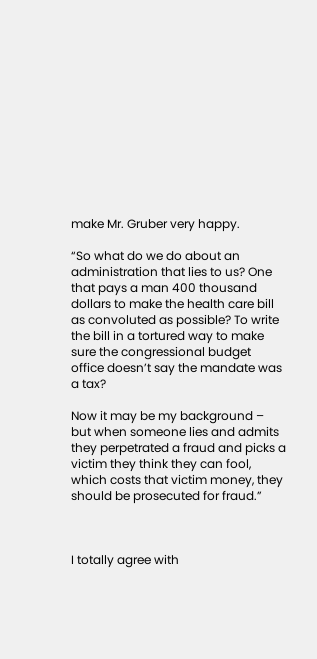make Mr. Gruber very happy.

“So what do we do about an administration that lies to us? One that pays a man 400 thousand dollars to make the health care bill as convoluted as possible? To write the bill in a tortured way to make sure the congressional budget office doesn’t say the mandate was a tax?

Now it may be my background – but when someone lies and admits they perpetrated a fraud and picks a victim they think they can fool, which costs that victim money, they should be prosecuted for fraud.”



I totally agree with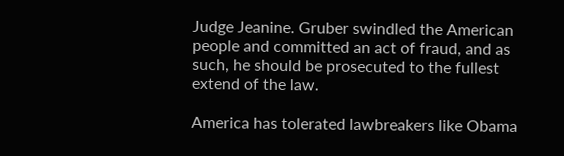Judge Jeanine. Gruber swindled the American people and committed an act of fraud, and as such, he should be prosecuted to the fullest extend of the law.

America has tolerated lawbreakers like Obama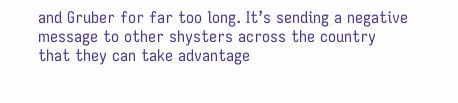and Gruber for far too long. It’s sending a negative message to other shysters across the country that they can take advantage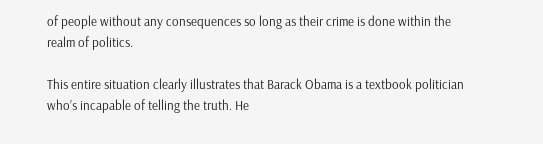of people without any consequences so long as their crime is done within the realm of politics.

This entire situation clearly illustrates that Barack Obama is a textbook politician who’s incapable of telling the truth. He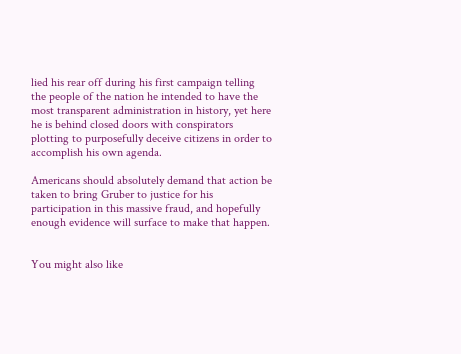lied his rear off during his first campaign telling the people of the nation he intended to have the most transparent administration in history, yet here he is behind closed doors with conspirators plotting to purposefully deceive citizens in order to accomplish his own agenda.

Americans should absolutely demand that action be taken to bring Gruber to justice for his participation in this massive fraud, and hopefully enough evidence will surface to make that happen.


You might also like